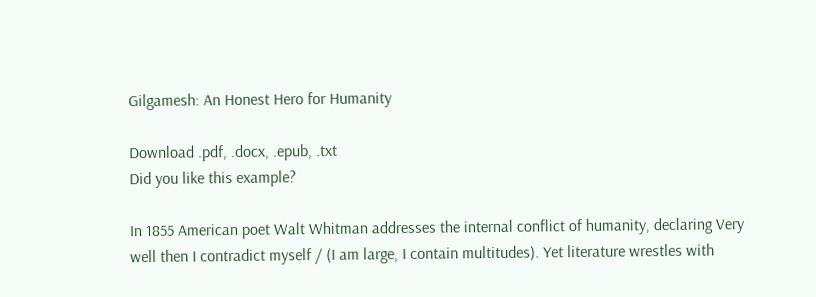Gilgamesh: An Honest Hero for Humanity

Download .pdf, .docx, .epub, .txt
Did you like this example?

In 1855 American poet Walt Whitman addresses the internal conflict of humanity, declaring Very well then I contradict myself / (I am large, I contain multitudes). Yet literature wrestles with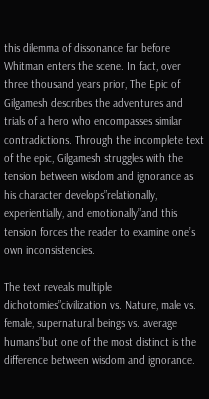this dilemma of dissonance far before Whitman enters the scene. In fact, over three thousand years prior, The Epic of Gilgamesh describes the adventures and trials of a hero who encompasses similar contradictions. Through the incomplete text of the epic, Gilgamesh struggles with the tension between wisdom and ignorance as his character develops”relationally, experientially, and emotionally”and this tension forces the reader to examine one’s own inconsistencies.

The text reveals multiple dichotomies”civilization vs. Nature, male vs. female, supernatural beings vs. average humans”but one of the most distinct is the difference between wisdom and ignorance.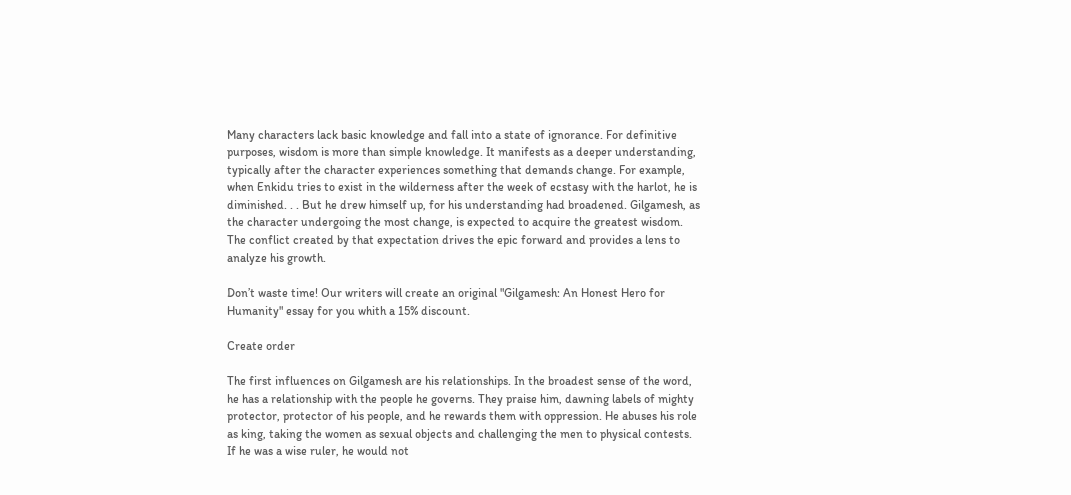Many characters lack basic knowledge and fall into a state of ignorance. For definitive purposes, wisdom is more than simple knowledge. It manifests as a deeper understanding, typically after the character experiences something that demands change. For example, when Enkidu tries to exist in the wilderness after the week of ecstasy with the harlot, he is diminished. . . But he drew himself up, for his understanding had broadened. Gilgamesh, as the character undergoing the most change, is expected to acquire the greatest wisdom. The conflict created by that expectation drives the epic forward and provides a lens to analyze his growth.

Don’t waste time! Our writers will create an original "Gilgamesh: An Honest Hero for Humanity" essay for you whith a 15% discount.

Create order

The first influences on Gilgamesh are his relationships. In the broadest sense of the word, he has a relationship with the people he governs. They praise him, dawning labels of mighty protector, protector of his people, and he rewards them with oppression. He abuses his role as king, taking the women as sexual objects and challenging the men to physical contests. If he was a wise ruler, he would not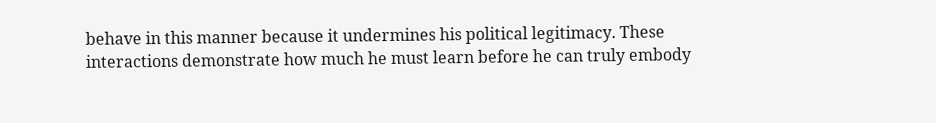behave in this manner because it undermines his political legitimacy. These interactions demonstrate how much he must learn before he can truly embody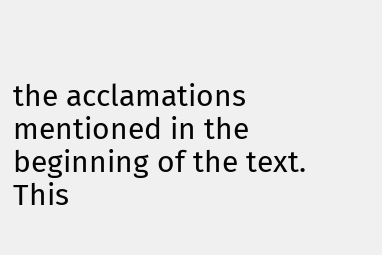the acclamations mentioned in the beginning of the text. This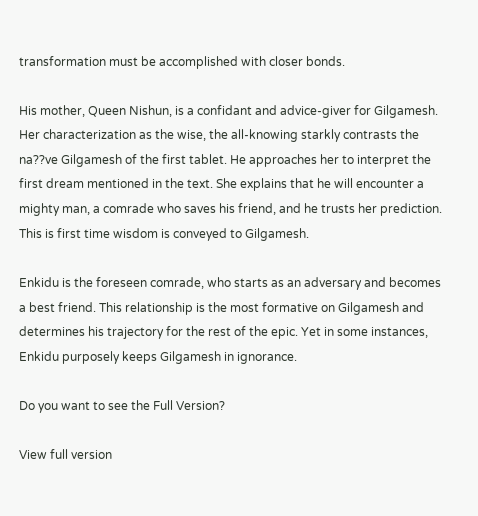transformation must be accomplished with closer bonds.

His mother, Queen Nishun, is a confidant and advice-giver for Gilgamesh. Her characterization as the wise, the all-knowing starkly contrasts the na??ve Gilgamesh of the first tablet. He approaches her to interpret the first dream mentioned in the text. She explains that he will encounter a mighty man, a comrade who saves his friend, and he trusts her prediction. This is first time wisdom is conveyed to Gilgamesh.

Enkidu is the foreseen comrade, who starts as an adversary and becomes a best friend. This relationship is the most formative on Gilgamesh and determines his trajectory for the rest of the epic. Yet in some instances, Enkidu purposely keeps Gilgamesh in ignorance.

Do you want to see the Full Version?

View full version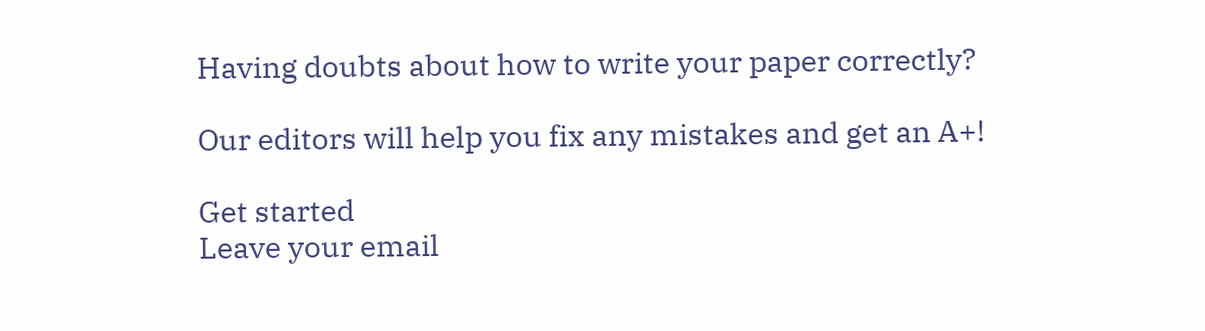Having doubts about how to write your paper correctly?

Our editors will help you fix any mistakes and get an A+!

Get started
Leave your email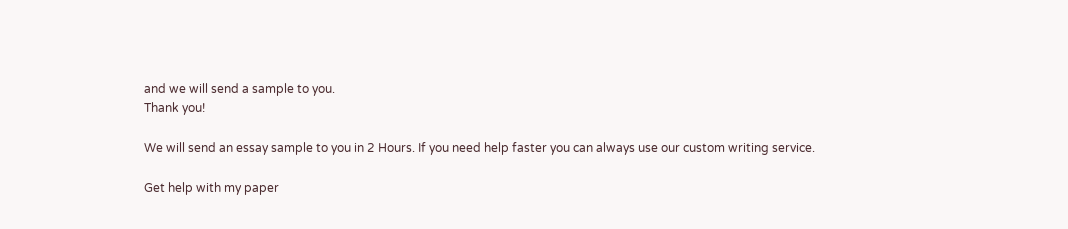and we will send a sample to you.
Thank you!

We will send an essay sample to you in 2 Hours. If you need help faster you can always use our custom writing service.

Get help with my paper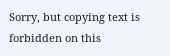Sorry, but copying text is forbidden on this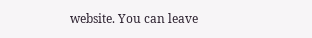website. You can leave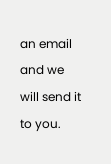an email and we will send it to you.